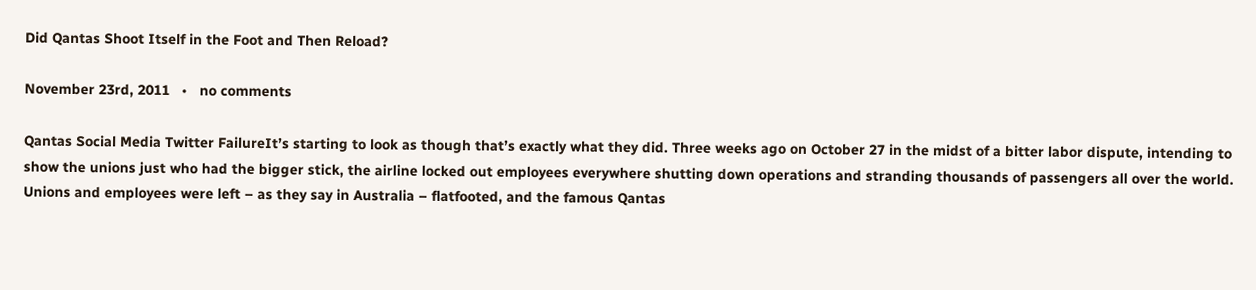Did Qantas Shoot Itself in the Foot and Then Reload?

November 23rd, 2011   •   no comments

Qantas Social Media Twitter FailureIt’s starting to look as though that’s exactly what they did. Three weeks ago on October 27 in the midst of a bitter labor dispute, intending to show the unions just who had the bigger stick, the airline locked out employees everywhere shutting down operations and stranding thousands of passengers all over the world. Unions and employees were left – as they say in Australia – flatfooted, and the famous Qantas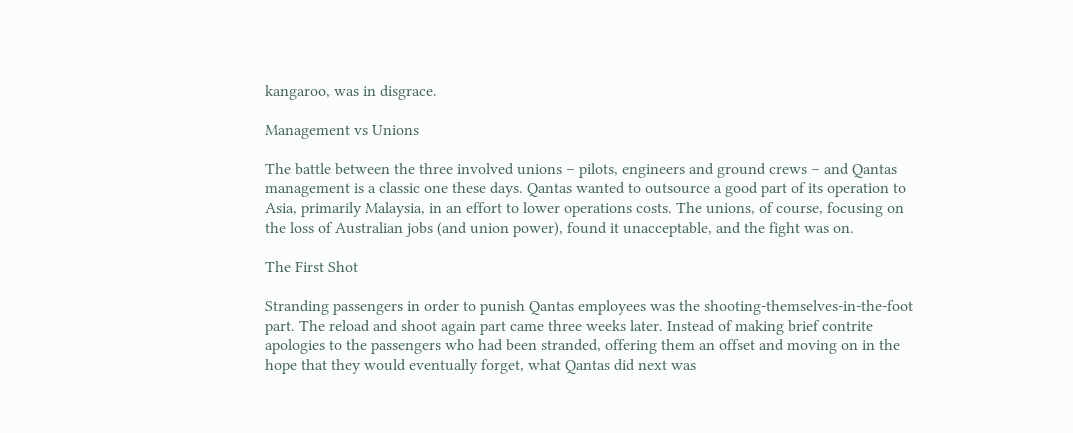kangaroo, was in disgrace.

Management vs Unions

The battle between the three involved unions – pilots, engineers and ground crews – and Qantas management is a classic one these days. Qantas wanted to outsource a good part of its operation to Asia, primarily Malaysia, in an effort to lower operations costs. The unions, of course, focusing on the loss of Australian jobs (and union power), found it unacceptable, and the fight was on.

The First Shot

Stranding passengers in order to punish Qantas employees was the shooting-themselves-in-the-foot part. The reload and shoot again part came three weeks later. Instead of making brief contrite apologies to the passengers who had been stranded, offering them an offset and moving on in the hope that they would eventually forget, what Qantas did next was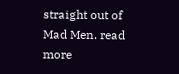straight out of Mad Men. read more